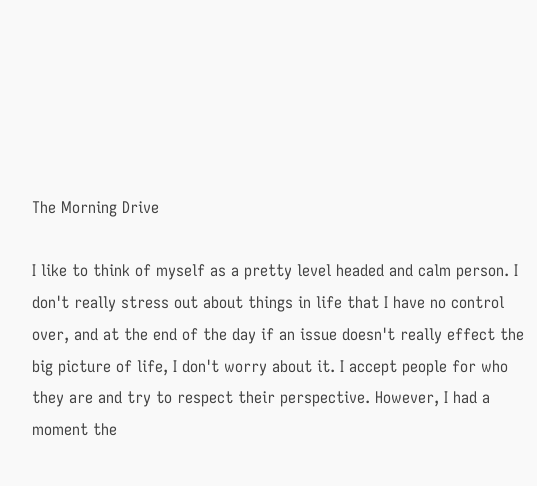The Morning Drive

I like to think of myself as a pretty level headed and calm person. I don't really stress out about things in life that I have no control over, and at the end of the day if an issue doesn't really effect the big picture of life, I don't worry about it. I accept people for who they are and try to respect their perspective. However, I had a moment the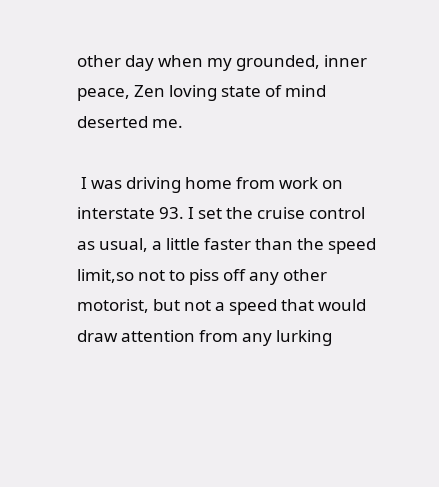other day when my grounded, inner peace, Zen loving state of mind deserted me.

 I was driving home from work on interstate 93. I set the cruise control as usual, a little faster than the speed limit,so not to piss off any other motorist, but not a speed that would draw attention from any lurking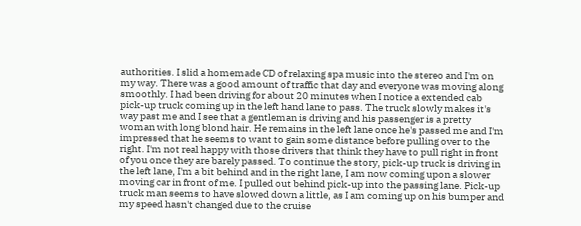authorities. I slid a homemade CD of relaxing spa music into the stereo and I'm on my way. There was a good amount of traffic that day and everyone was moving along smoothly. I had been driving for about 20 minutes when I notice a extended cab pick-up truck coming up in the left hand lane to pass. The truck slowly makes it's way past me and I see that a gentleman is driving and his passenger is a pretty woman with long blond hair. He remains in the left lane once he's passed me and I'm impressed that he seems to want to gain some distance before pulling over to the right. I'm not real happy with those drivers that think they have to pull right in front of you once they are barely passed. To continue the story, pick-up truck is driving in the left lane, I'm a bit behind and in the right lane, I am now coming upon a slower moving car in front of me. I pulled out behind pick-up into the passing lane. Pick-up truck man seems to have slowed down a little, as I am coming up on his bumper and my speed hasn't changed due to the cruise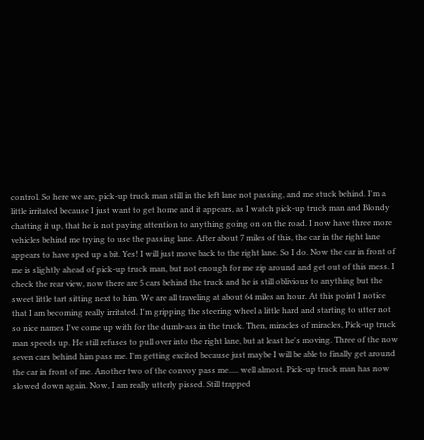control. So here we are, pick-up truck man still in the left lane not passing, and me stuck behind. I'm a little irritated because I just want to get home and it appears, as I watch pick-up truck man and Blondy chatting it up, that he is not paying attention to anything going on on the road. I now have three more vehicles behind me trying to use the passing lane. After about 7 miles of this, the car in the right lane appears to have sped up a bit. Yes! I will just move back to the right lane. So I do. Now the car in front of me is slightly ahead of pick-up truck man, but not enough for me zip around and get out of this mess. I check the rear view, now there are 5 cars behind the truck and he is still oblivious to anything but the sweet little tart sitting next to him. We are all traveling at about 64 miles an hour. At this point I notice that I am becoming really irritated. I'm gripping the steering wheel a little hard and starting to utter not so nice names I've come up with for the dumb-ass in the truck. Then, miracles of miracles, Pick-up truck man speeds up. He still refuses to pull over into the right lane, but at least he's moving. Three of the now seven cars behind him pass me. I'm getting excited because just maybe I will be able to finally get around the car in front of me. Another two of the convoy pass me..... well almost. Pick-up truck man has now slowed down again. Now, I am really utterly pissed. Still trapped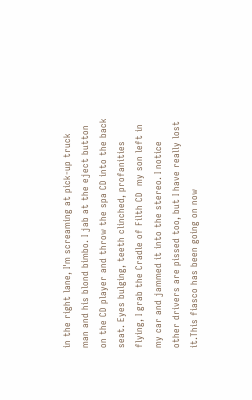in the right lane, I'm screaming at pick-up truck man and his blond bimbo. I jab at the eject button on the CD player and throw the spa CD into the back seat. Eyes bulging, teeth clinched, profanities flying, I grab the Cradle of Filth CD  my son left in my car and jammed it into the stereo. I notice other drivers are pissed too, but I have really lost it.This fiasco has been going on now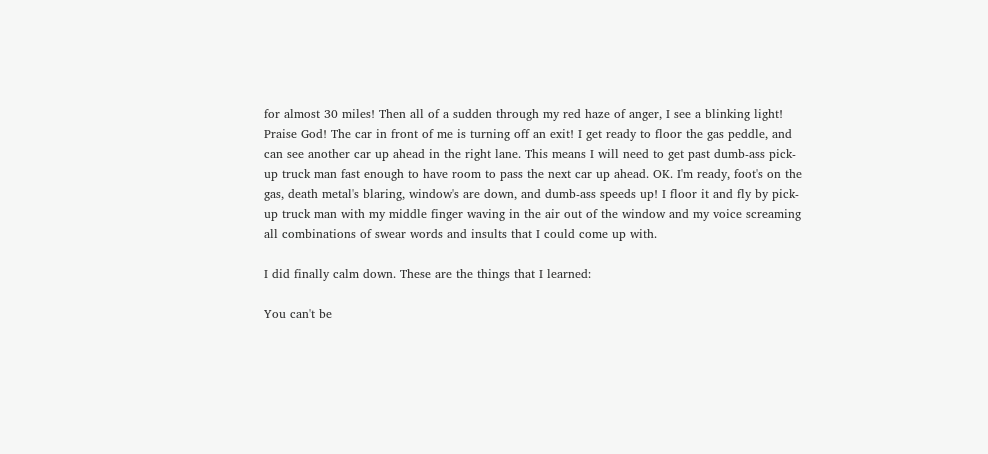for almost 30 miles! Then all of a sudden through my red haze of anger, I see a blinking light! Praise God! The car in front of me is turning off an exit! I get ready to floor the gas peddle, and can see another car up ahead in the right lane. This means I will need to get past dumb-ass pick-up truck man fast enough to have room to pass the next car up ahead. OK. I'm ready, foot's on the gas, death metal's blaring, window's are down, and dumb-ass speeds up! I floor it and fly by pick-up truck man with my middle finger waving in the air out of the window and my voice screaming all combinations of swear words and insults that I could come up with.

I did finally calm down. These are the things that I learned:

You can't be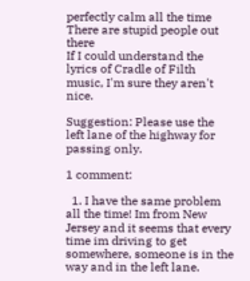perfectly calm all the time
There are stupid people out there
If I could understand the lyrics of Cradle of Filth music, I'm sure they aren't nice.

Suggestion: Please use the left lane of the highway for passing only.

1 comment:

  1. I have the same problem all the time! Im from New Jersey and it seems that every time im driving to get somewhere, someone is in the way and in the left lane.